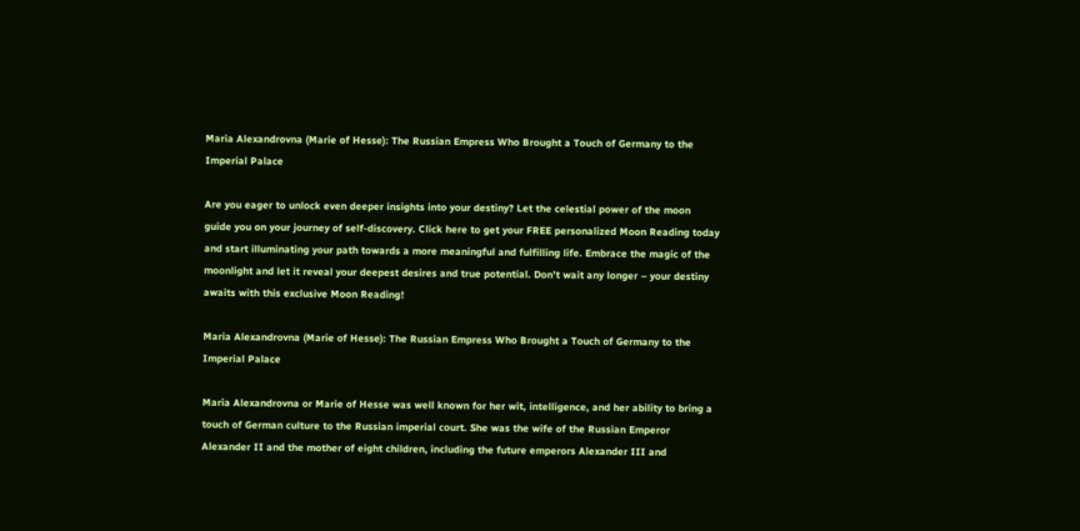Maria Alexandrovna (Marie of Hesse): The Russian Empress Who Brought a Touch of Germany to the Imperial Palace

Are you eager to unlock even deeper insights into your destiny? Let the celestial power of the moon guide you on your journey of self-discovery. Click here to get your FREE personalized Moon Reading today and start illuminating your path towards a more meaningful and fulfilling life. Embrace the magic of the moonlight and let it reveal your deepest desires and true potential. Don’t wait any longer – your destiny awaits with this exclusive Moon Reading!

Maria Alexandrovna (Marie of Hesse): The Russian Empress Who Brought a Touch of Germany to the Imperial Palace

Maria Alexandrovna or Marie of Hesse was well known for her wit, intelligence, and her ability to bring a touch of German culture to the Russian imperial court. She was the wife of the Russian Emperor Alexander II and the mother of eight children, including the future emperors Alexander III and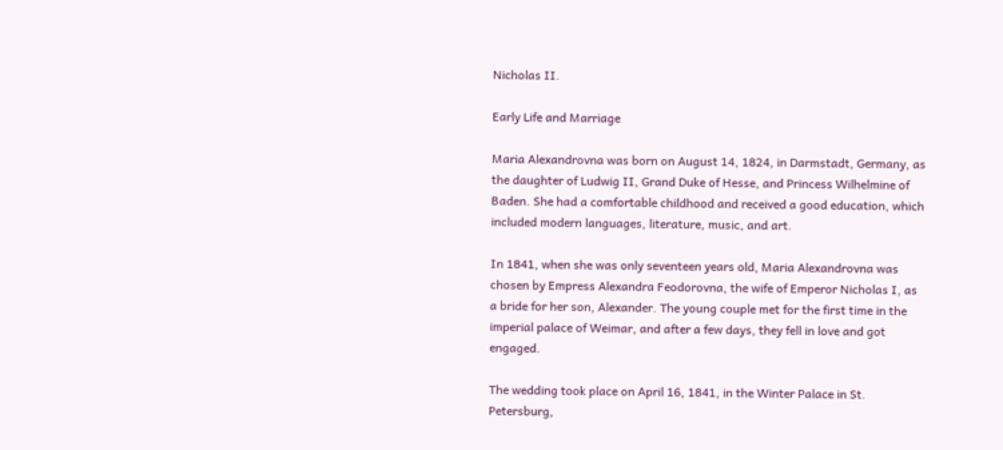Nicholas II.

Early Life and Marriage

Maria Alexandrovna was born on August 14, 1824, in Darmstadt, Germany, as the daughter of Ludwig II, Grand Duke of Hesse, and Princess Wilhelmine of Baden. She had a comfortable childhood and received a good education, which included modern languages, literature, music, and art.

In 1841, when she was only seventeen years old, Maria Alexandrovna was chosen by Empress Alexandra Feodorovna, the wife of Emperor Nicholas I, as a bride for her son, Alexander. The young couple met for the first time in the imperial palace of Weimar, and after a few days, they fell in love and got engaged.

The wedding took place on April 16, 1841, in the Winter Palace in St. Petersburg,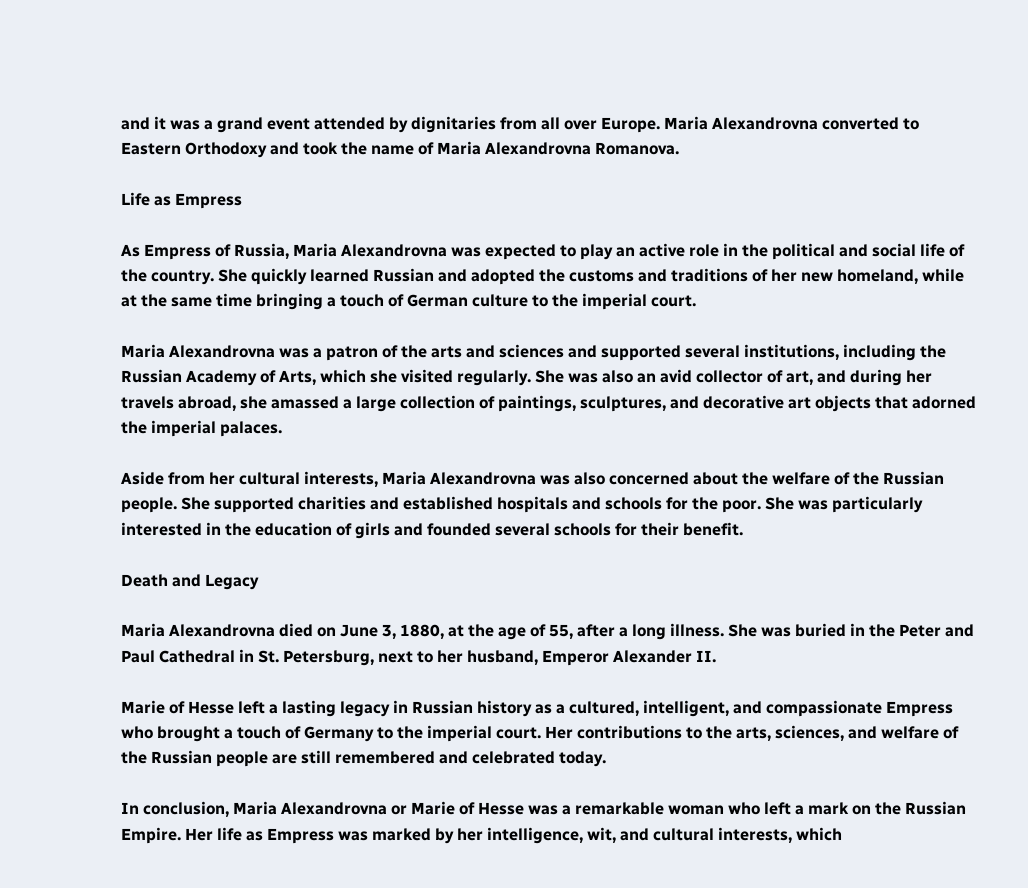and it was a grand event attended by dignitaries from all over Europe. Maria Alexandrovna converted to Eastern Orthodoxy and took the name of Maria Alexandrovna Romanova.

Life as Empress

As Empress of Russia, Maria Alexandrovna was expected to play an active role in the political and social life of the country. She quickly learned Russian and adopted the customs and traditions of her new homeland, while at the same time bringing a touch of German culture to the imperial court.

Maria Alexandrovna was a patron of the arts and sciences and supported several institutions, including the Russian Academy of Arts, which she visited regularly. She was also an avid collector of art, and during her travels abroad, she amassed a large collection of paintings, sculptures, and decorative art objects that adorned the imperial palaces.

Aside from her cultural interests, Maria Alexandrovna was also concerned about the welfare of the Russian people. She supported charities and established hospitals and schools for the poor. She was particularly interested in the education of girls and founded several schools for their benefit.

Death and Legacy

Maria Alexandrovna died on June 3, 1880, at the age of 55, after a long illness. She was buried in the Peter and Paul Cathedral in St. Petersburg, next to her husband, Emperor Alexander II.

Marie of Hesse left a lasting legacy in Russian history as a cultured, intelligent, and compassionate Empress who brought a touch of Germany to the imperial court. Her contributions to the arts, sciences, and welfare of the Russian people are still remembered and celebrated today.

In conclusion, Maria Alexandrovna or Marie of Hesse was a remarkable woman who left a mark on the Russian Empire. Her life as Empress was marked by her intelligence, wit, and cultural interests, which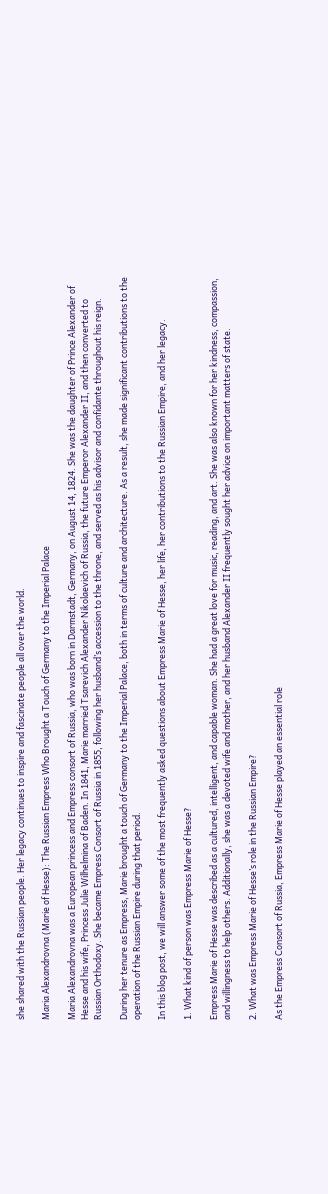she shared with the Russian people. Her legacy continues to inspire and fascinate people all over the world.

Maria Alexandrovna (Marie of Hesse): The Russian Empress Who Brought a Touch of Germany to the Imperial Palace

Maria Alexandrovna was a European princess and Empress consort of Russia, who was born in Darmstadt, Germany, on August 14, 1824. She was the daughter of Prince Alexander of Hesse and his wife, Princess Julie Wilhelmina of Baden. In 1841, Marie married Tsarevich Alexander Nikolaevich of Russia, the future Emperor Alexander II, and then converted to Russian Orthodoxy. She became Empress Consort of Russia in 1855, following her husband’s accession to the throne, and served as his advisor and confidante throughout his reign.

During her tenure as Empress, Marie brought a touch of Germany to the Imperial Palace, both in terms of culture and architecture. As a result, she made significant contributions to the operation of the Russian Empire during that period.

In this blog post, we will answer some of the most frequently asked questions about Empress Marie of Hesse, her life, her contributions to the Russian Empire, and her legacy.

1. What kind of person was Empress Marie of Hesse?

Empress Marie of Hesse was described as a cultured, intelligent, and capable woman. She had a great love for music, reading, and art. She was also known for her kindness, compassion, and willingness to help others. Additionally, she was a devoted wife and mother, and her husband Alexander II frequently sought her advice on important matters of state.

2. What was Empress Marie of Hesse’s role in the Russian Empire?

As the Empress Consort of Russia, Empress Marie of Hesse played an essential role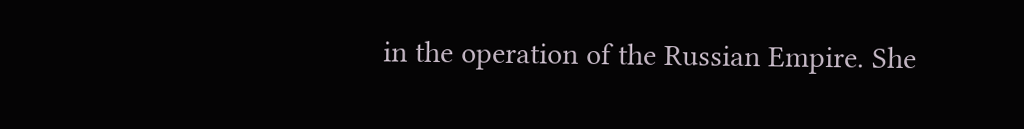in the operation of the Russian Empire. She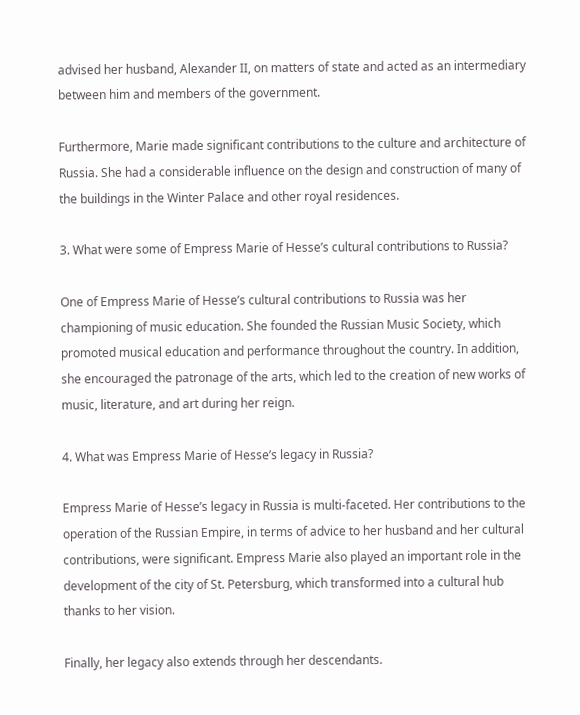advised her husband, Alexander II, on matters of state and acted as an intermediary between him and members of the government.

Furthermore, Marie made significant contributions to the culture and architecture of Russia. She had a considerable influence on the design and construction of many of the buildings in the Winter Palace and other royal residences.

3. What were some of Empress Marie of Hesse’s cultural contributions to Russia?

One of Empress Marie of Hesse’s cultural contributions to Russia was her championing of music education. She founded the Russian Music Society, which promoted musical education and performance throughout the country. In addition, she encouraged the patronage of the arts, which led to the creation of new works of music, literature, and art during her reign.

4. What was Empress Marie of Hesse’s legacy in Russia?

Empress Marie of Hesse’s legacy in Russia is multi-faceted. Her contributions to the operation of the Russian Empire, in terms of advice to her husband and her cultural contributions, were significant. Empress Marie also played an important role in the development of the city of St. Petersburg, which transformed into a cultural hub thanks to her vision.

Finally, her legacy also extends through her descendants.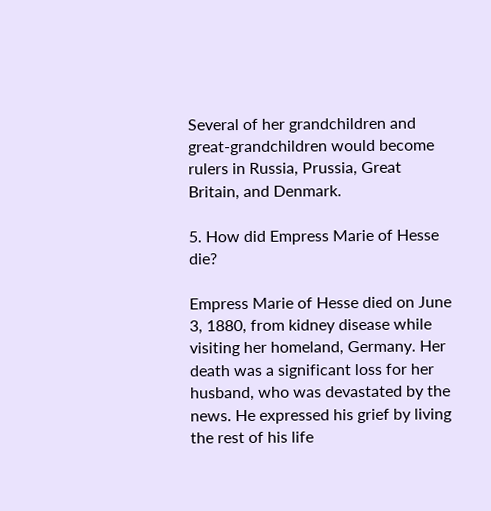Several of her grandchildren and great-grandchildren would become rulers in Russia, Prussia, Great Britain, and Denmark.

5. How did Empress Marie of Hesse die?

Empress Marie of Hesse died on June 3, 1880, from kidney disease while visiting her homeland, Germany. Her death was a significant loss for her husband, who was devastated by the news. He expressed his grief by living the rest of his life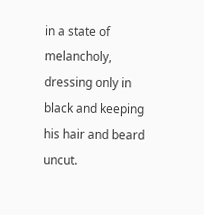in a state of melancholy, dressing only in black and keeping his hair and beard uncut.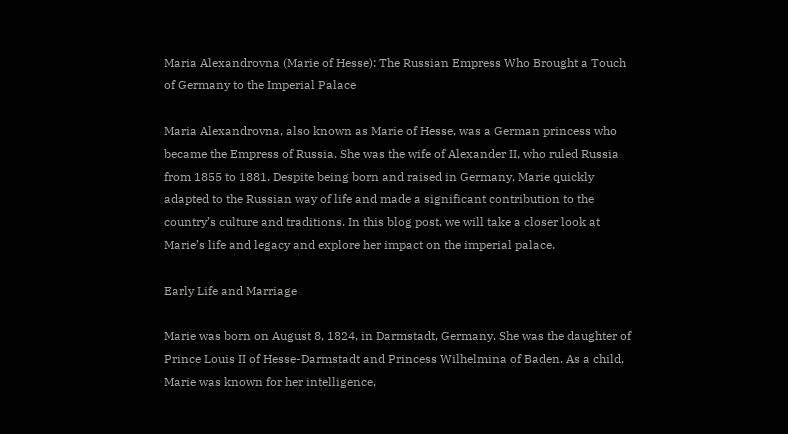Maria Alexandrovna (Marie of Hesse): The Russian Empress Who Brought a Touch of Germany to the Imperial Palace

Maria Alexandrovna, also known as Marie of Hesse, was a German princess who became the Empress of Russia. She was the wife of Alexander II, who ruled Russia from 1855 to 1881. Despite being born and raised in Germany, Marie quickly adapted to the Russian way of life and made a significant contribution to the country’s culture and traditions. In this blog post, we will take a closer look at Marie’s life and legacy and explore her impact on the imperial palace.

Early Life and Marriage

Marie was born on August 8, 1824, in Darmstadt, Germany. She was the daughter of Prince Louis II of Hesse-Darmstadt and Princess Wilhelmina of Baden. As a child, Marie was known for her intelligence,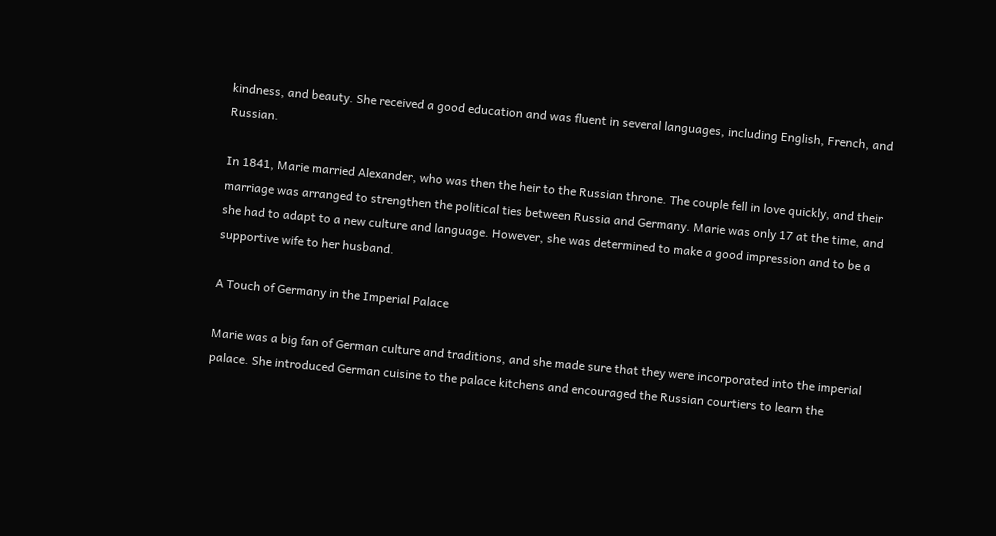kindness, and beauty. She received a good education and was fluent in several languages, including English, French, and Russian.

In 1841, Marie married Alexander, who was then the heir to the Russian throne. The couple fell in love quickly, and their marriage was arranged to strengthen the political ties between Russia and Germany. Marie was only 17 at the time, and she had to adapt to a new culture and language. However, she was determined to make a good impression and to be a supportive wife to her husband.

A Touch of Germany in the Imperial Palace

Marie was a big fan of German culture and traditions, and she made sure that they were incorporated into the imperial palace. She introduced German cuisine to the palace kitchens and encouraged the Russian courtiers to learn the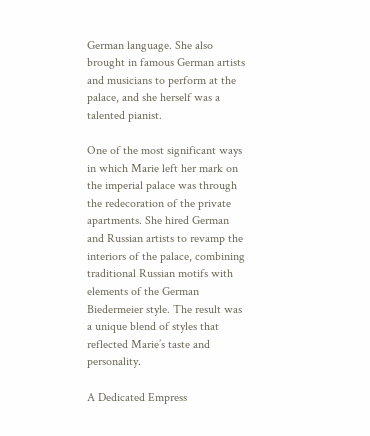German language. She also brought in famous German artists and musicians to perform at the palace, and she herself was a talented pianist.

One of the most significant ways in which Marie left her mark on the imperial palace was through the redecoration of the private apartments. She hired German and Russian artists to revamp the interiors of the palace, combining traditional Russian motifs with elements of the German Biedermeier style. The result was a unique blend of styles that reflected Marie’s taste and personality.

A Dedicated Empress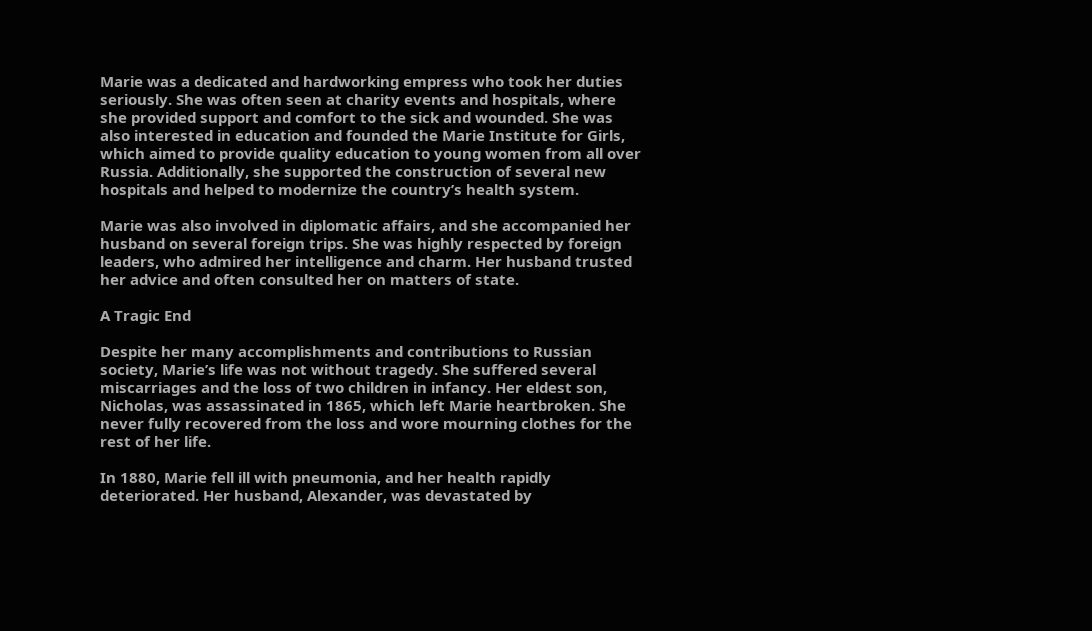Marie was a dedicated and hardworking empress who took her duties seriously. She was often seen at charity events and hospitals, where she provided support and comfort to the sick and wounded. She was also interested in education and founded the Marie Institute for Girls, which aimed to provide quality education to young women from all over Russia. Additionally, she supported the construction of several new hospitals and helped to modernize the country’s health system.

Marie was also involved in diplomatic affairs, and she accompanied her husband on several foreign trips. She was highly respected by foreign leaders, who admired her intelligence and charm. Her husband trusted her advice and often consulted her on matters of state.

A Tragic End

Despite her many accomplishments and contributions to Russian society, Marie’s life was not without tragedy. She suffered several miscarriages and the loss of two children in infancy. Her eldest son, Nicholas, was assassinated in 1865, which left Marie heartbroken. She never fully recovered from the loss and wore mourning clothes for the rest of her life.

In 1880, Marie fell ill with pneumonia, and her health rapidly deteriorated. Her husband, Alexander, was devastated by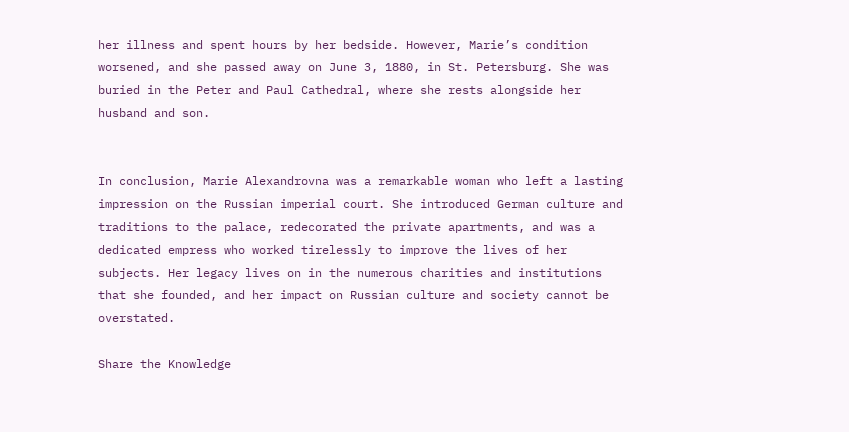her illness and spent hours by her bedside. However, Marie’s condition worsened, and she passed away on June 3, 1880, in St. Petersburg. She was buried in the Peter and Paul Cathedral, where she rests alongside her husband and son.


In conclusion, Marie Alexandrovna was a remarkable woman who left a lasting impression on the Russian imperial court. She introduced German culture and traditions to the palace, redecorated the private apartments, and was a dedicated empress who worked tirelessly to improve the lives of her subjects. Her legacy lives on in the numerous charities and institutions that she founded, and her impact on Russian culture and society cannot be overstated.

Share the Knowledge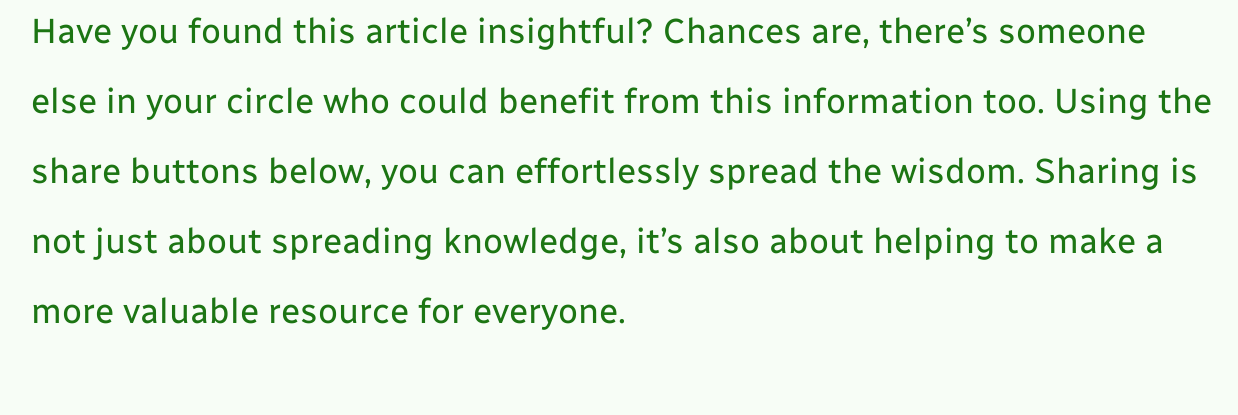Have you found this article insightful? Chances are, there’s someone else in your circle who could benefit from this information too. Using the share buttons below, you can effortlessly spread the wisdom. Sharing is not just about spreading knowledge, it’s also about helping to make a more valuable resource for everyone.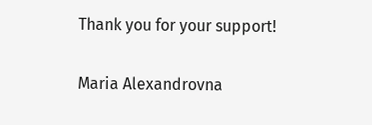Thank you for your support!

Maria Alexandrovna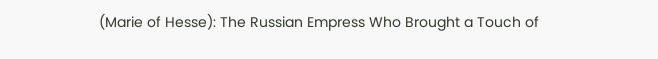(Marie of Hesse): The Russian Empress Who Brought a Touch of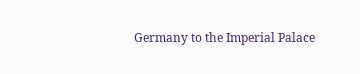Germany to the Imperial Palace